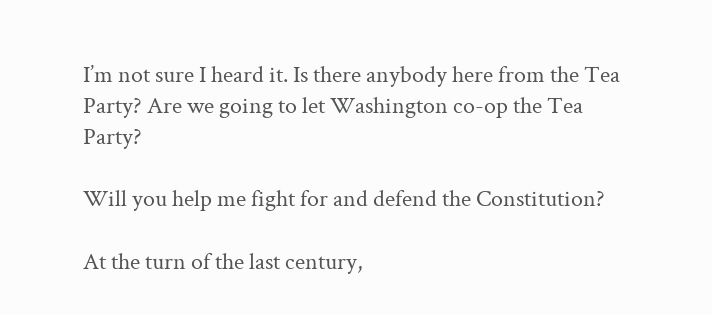I’m not sure I heard it. Is there anybody here from the Tea Party? Are we going to let Washington co-op the Tea Party?

Will you help me fight for and defend the Constitution?

At the turn of the last century,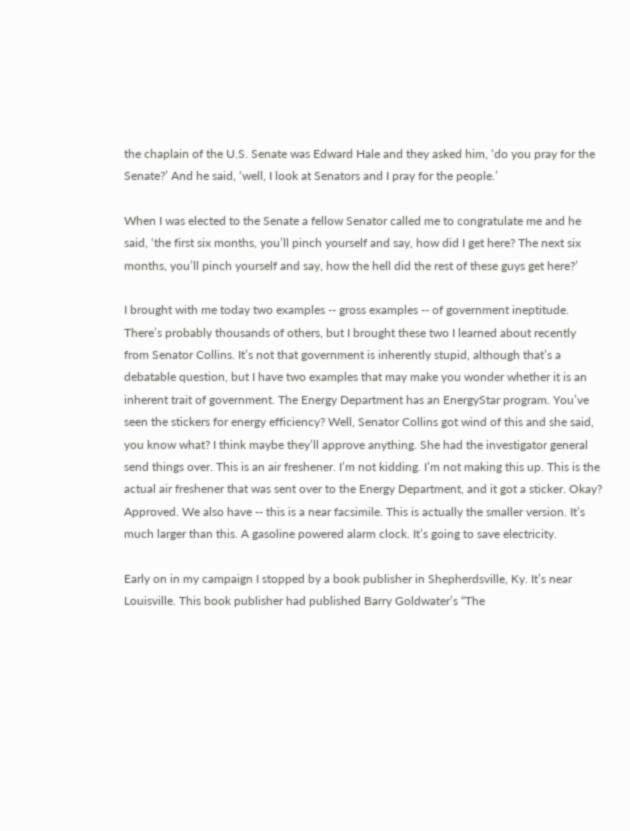the chaplain of the U.S. Senate was Edward Hale and they asked him, ‘do you pray for the Senate?’ And he said, ‘well, I look at Senators and I pray for the people.’

When I was elected to the Senate a fellow Senator called me to congratulate me and he said, ‘the first six months, you’ll pinch yourself and say, how did I get here? The next six months, you’ll pinch yourself and say, how the hell did the rest of these guys get here?’

I brought with me today two examples -- gross examples -- of government ineptitude. There’s probably thousands of others, but I brought these two I learned about recently from Senator Collins. It’s not that government is inherently stupid, although that’s a debatable question, but I have two examples that may make you wonder whether it is an inherent trait of government. The Energy Department has an EnergyStar program. You’ve seen the stickers for energy efficiency? Well, Senator Collins got wind of this and she said, you know what? I think maybe they’ll approve anything. She had the investigator general send things over. This is an air freshener. I’m not kidding. I’m not making this up. This is the actual air freshener that was sent over to the Energy Department, and it got a sticker. Okay? Approved. We also have -- this is a near facsimile. This is actually the smaller version. It’s much larger than this. A gasoline powered alarm clock. It’s going to save electricity.

Early on in my campaign I stopped by a book publisher in Shepherdsville, Ky. It’s near Louisville. This book publisher had published Barry Goldwater’s “The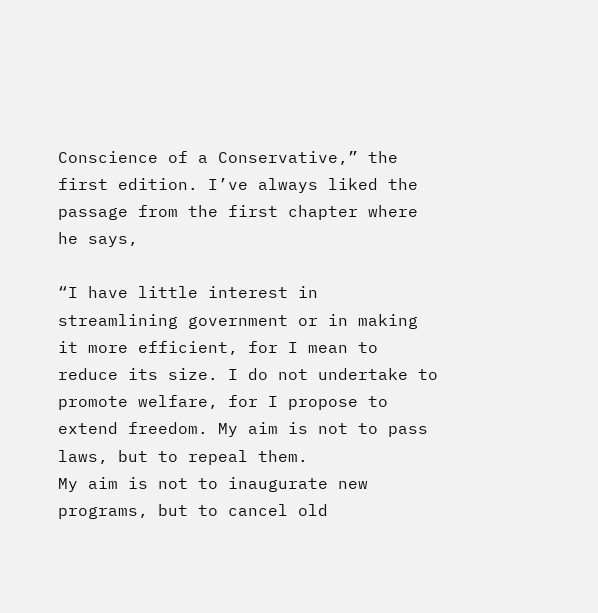Conscience of a Conservative,” the first edition. I’ve always liked the passage from the first chapter where he says,

“I have little interest in streamlining government or in making it more efficient, for I mean to reduce its size. I do not undertake to promote welfare, for I propose to extend freedom. My aim is not to pass laws, but to repeal them.
My aim is not to inaugurate new programs, but to cancel old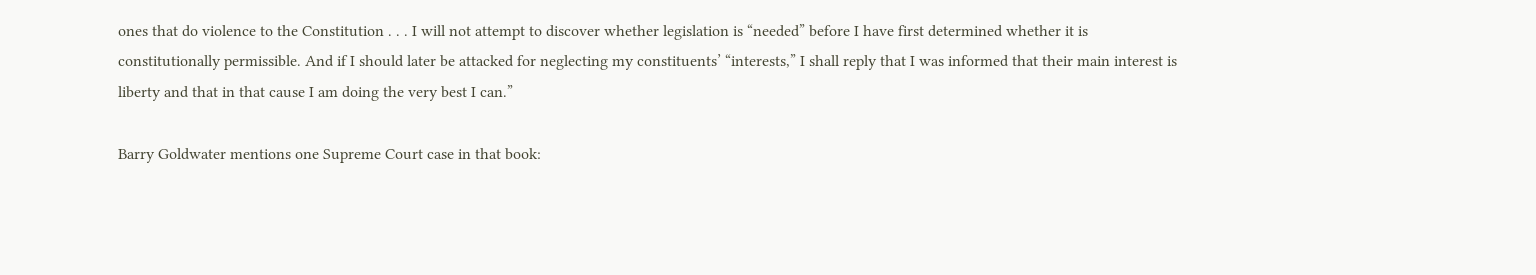ones that do violence to the Constitution . . . I will not attempt to discover whether legislation is “needed” before I have first determined whether it is constitutionally permissible. And if I should later be attacked for neglecting my constituents’ “interests,” I shall reply that I was informed that their main interest is liberty and that in that cause I am doing the very best I can.”

Barry Goldwater mentions one Supreme Court case in that book: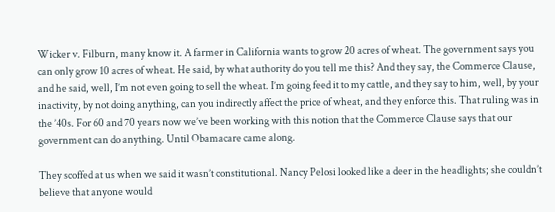Wicker v. Filburn, many know it. A farmer in California wants to grow 20 acres of wheat. The government says you can only grow 10 acres of wheat. He said, by what authority do you tell me this? And they say, the Commerce Clause, and he said, well, I’m not even going to sell the wheat. I’m going feed it to my cattle, and they say to him, well, by your inactivity, by not doing anything, can you indirectly affect the price of wheat, and they enforce this. That ruling was in the ’40s. For 60 and 70 years now we’ve been working with this notion that the Commerce Clause says that our government can do anything. Until Obamacare came along.

They scoffed at us when we said it wasn’t constitutional. Nancy Pelosi looked like a deer in the headlights; she couldn’t believe that anyone would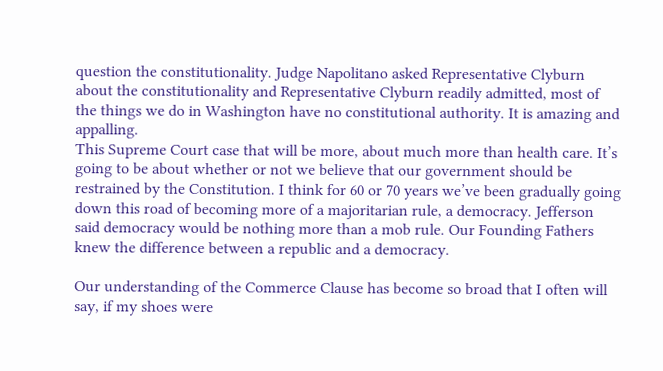question the constitutionality. Judge Napolitano asked Representative Clyburn about the constitutionality and Representative Clyburn readily admitted, most of the things we do in Washington have no constitutional authority. It is amazing and appalling.
This Supreme Court case that will be more, about much more than health care. It’s going to be about whether or not we believe that our government should be restrained by the Constitution. I think for 60 or 70 years we’ve been gradually going down this road of becoming more of a majoritarian rule, a democracy. Jefferson said democracy would be nothing more than a mob rule. Our Founding Fathers knew the difference between a republic and a democracy.

Our understanding of the Commerce Clause has become so broad that I often will say, if my shoes were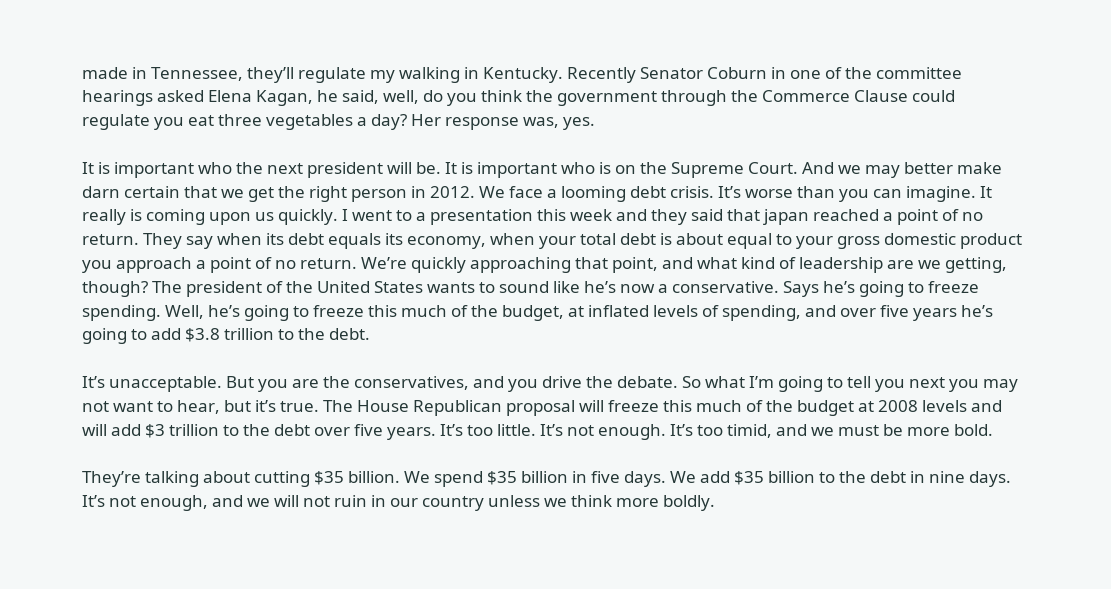made in Tennessee, they’ll regulate my walking in Kentucky. Recently Senator Coburn in one of the committee hearings asked Elena Kagan, he said, well, do you think the government through the Commerce Clause could regulate you eat three vegetables a day? Her response was, yes.

It is important who the next president will be. It is important who is on the Supreme Court. And we may better make darn certain that we get the right person in 2012. We face a looming debt crisis. It’s worse than you can imagine. It really is coming upon us quickly. I went to a presentation this week and they said that japan reached a point of no return. They say when its debt equals its economy, when your total debt is about equal to your gross domestic product you approach a point of no return. We’re quickly approaching that point, and what kind of leadership are we getting, though? The president of the United States wants to sound like he’s now a conservative. Says he’s going to freeze spending. Well, he’s going to freeze this much of the budget, at inflated levels of spending, and over five years he’s going to add $3.8 trillion to the debt.

It’s unacceptable. But you are the conservatives, and you drive the debate. So what I’m going to tell you next you may not want to hear, but it’s true. The House Republican proposal will freeze this much of the budget at 2008 levels and will add $3 trillion to the debt over five years. It’s too little. It’s not enough. It’s too timid, and we must be more bold.

They’re talking about cutting $35 billion. We spend $35 billion in five days. We add $35 billion to the debt in nine days. It’s not enough, and we will not ruin in our country unless we think more boldly.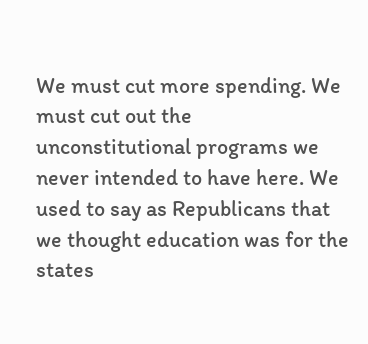We must cut more spending. We must cut out the unconstitutional programs we never intended to have here. We used to say as Republicans that we thought education was for the states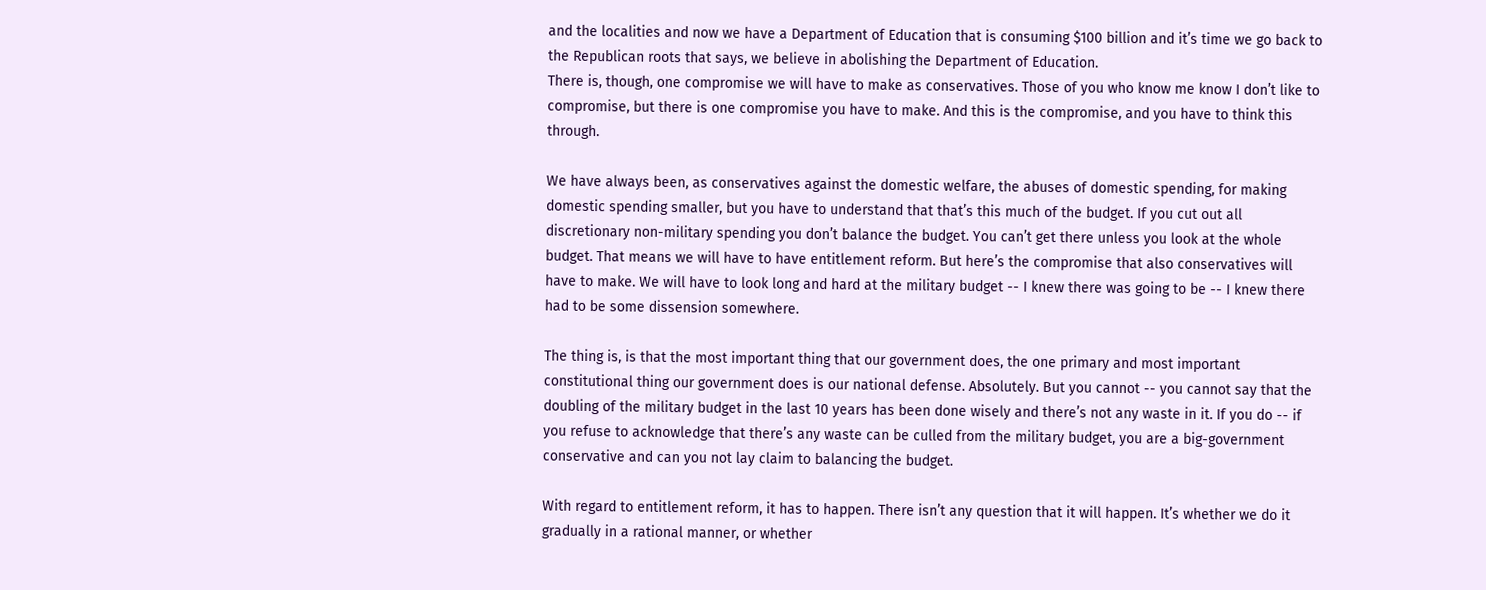and the localities and now we have a Department of Education that is consuming $100 billion and it’s time we go back to the Republican roots that says, we believe in abolishing the Department of Education.
There is, though, one compromise we will have to make as conservatives. Those of you who know me know I don’t like to compromise, but there is one compromise you have to make. And this is the compromise, and you have to think this through.

We have always been, as conservatives against the domestic welfare, the abuses of domestic spending, for making domestic spending smaller, but you have to understand that that’s this much of the budget. If you cut out all discretionary non-military spending you don’t balance the budget. You can’t get there unless you look at the whole budget. That means we will have to have entitlement reform. But here’s the compromise that also conservatives will have to make. We will have to look long and hard at the military budget -- I knew there was going to be -- I knew there had to be some dissension somewhere.

The thing is, is that the most important thing that our government does, the one primary and most important constitutional thing our government does is our national defense. Absolutely. But you cannot -- you cannot say that the doubling of the military budget in the last 10 years has been done wisely and there’s not any waste in it. If you do -- if you refuse to acknowledge that there’s any waste can be culled from the military budget, you are a big-government conservative and can you not lay claim to balancing the budget.

With regard to entitlement reform, it has to happen. There isn’t any question that it will happen. It’s whether we do it gradually in a rational manner, or whether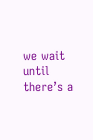we wait until there’s a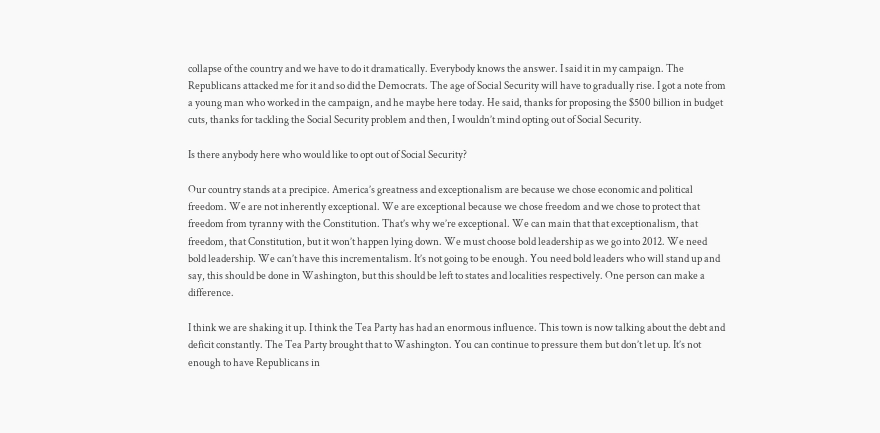collapse of the country and we have to do it dramatically. Everybody knows the answer. I said it in my campaign. The Republicans attacked me for it and so did the Democrats. The age of Social Security will have to gradually rise. I got a note from a young man who worked in the campaign, and he maybe here today. He said, thanks for proposing the $500 billion in budget cuts, thanks for tackling the Social Security problem and then, I wouldn’t mind opting out of Social Security.

Is there anybody here who would like to opt out of Social Security?

Our country stands at a precipice. America’s greatness and exceptionalism are because we chose economic and political freedom. We are not inherently exceptional. We are exceptional because we chose freedom and we chose to protect that freedom from tyranny with the Constitution. That’s why we’re exceptional. We can main that that exceptionalism, that freedom, that Constitution, but it won’t happen lying down. We must choose bold leadership as we go into 2012. We need bold leadership. We can’t have this incrementalism. It’s not going to be enough. You need bold leaders who will stand up and say, this should be done in Washington, but this should be left to states and localities respectively. One person can make a difference.

I think we are shaking it up. I think the Tea Party has had an enormous influence. This town is now talking about the debt and deficit constantly. The Tea Party brought that to Washington. You can continue to pressure them but don’t let up. It’s not enough to have Republicans in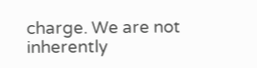charge. We are not inherently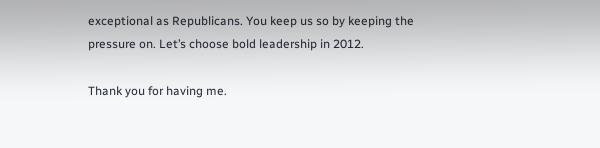exceptional as Republicans. You keep us so by keeping the pressure on. Let’s choose bold leadership in 2012.

Thank you for having me.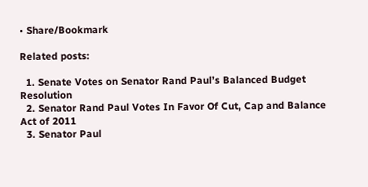• Share/Bookmark

Related posts:

  1. Senate Votes on Senator Rand Paul’s Balanced Budget Resolution
  2. Senator Rand Paul Votes In Favor Of Cut, Cap and Balance Act of 2011
  3. Senator Paul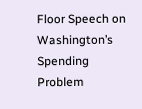Floor Speech on Washington’s Spending Problem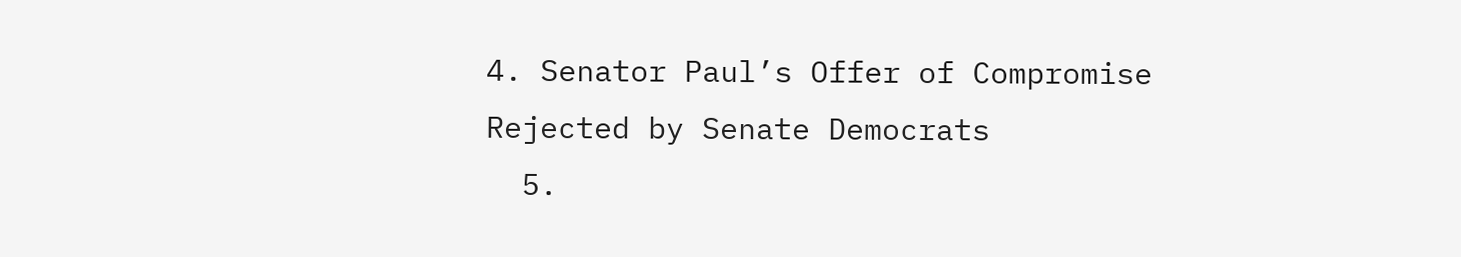4. Senator Paul’s Offer of Compromise Rejected by Senate Democrats
  5.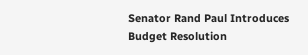Senator Rand Paul Introduces Budget Resolution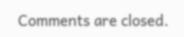Comments are closed.